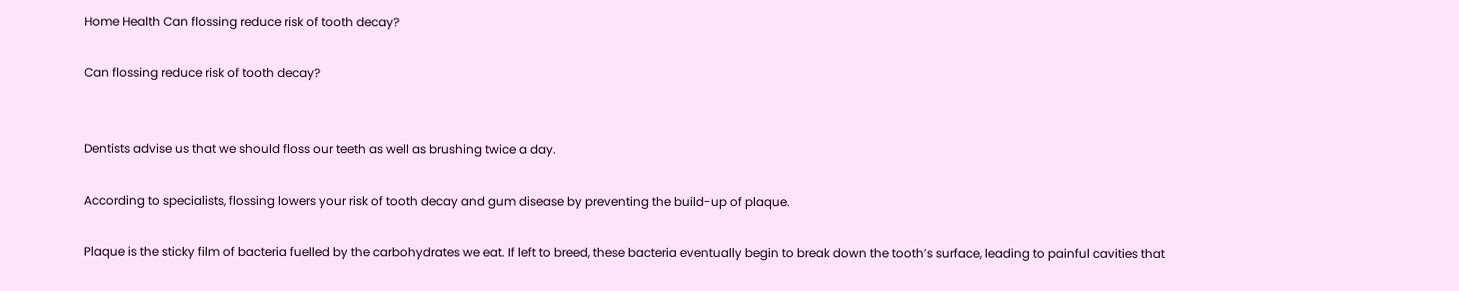Home Health Can flossing reduce risk of tooth decay?

Can flossing reduce risk of tooth decay?


Dentists advise us that we should floss our teeth as well as brushing twice a day.

According to specialists, flossing lowers your risk of tooth decay and gum disease by preventing the build-up of plaque.

Plaque is the sticky film of bacteria fuelled by the carbohydrates we eat. If left to breed, these bacteria eventually begin to break down the tooth’s surface, leading to painful cavities that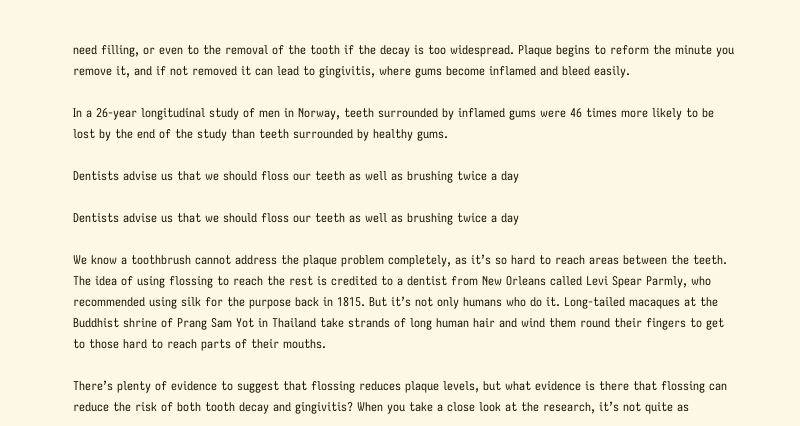need filling, or even to the removal of the tooth if the decay is too widespread. Plaque begins to reform the minute you remove it, and if not removed it can lead to gingivitis, where gums become inflamed and bleed easily.

In a 26-year longitudinal study of men in Norway, teeth surrounded by inflamed gums were 46 times more likely to be lost by the end of the study than teeth surrounded by healthy gums.

Dentists advise us that we should floss our teeth as well as brushing twice a day

Dentists advise us that we should floss our teeth as well as brushing twice a day

We know a toothbrush cannot address the plaque problem completely, as it’s so hard to reach areas between the teeth. The idea of using flossing to reach the rest is credited to a dentist from New Orleans called Levi Spear Parmly, who recommended using silk for the purpose back in 1815. But it’s not only humans who do it. Long-tailed macaques at the Buddhist shrine of Prang Sam Yot in Thailand take strands of long human hair and wind them round their fingers to get to those hard to reach parts of their mouths.

There’s plenty of evidence to suggest that flossing reduces plaque levels, but what evidence is there that flossing can reduce the risk of both tooth decay and gingivitis? When you take a close look at the research, it’s not quite as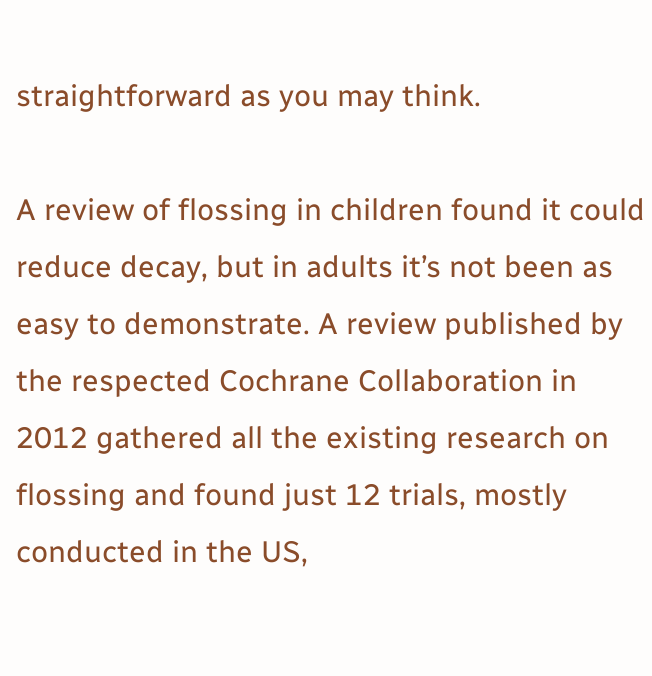straightforward as you may think.

A review of flossing in children found it could reduce decay, but in adults it’s not been as easy to demonstrate. A review published by the respected Cochrane Collaboration in 2012 gathered all the existing research on flossing and found just 12 trials, mostly conducted in the US,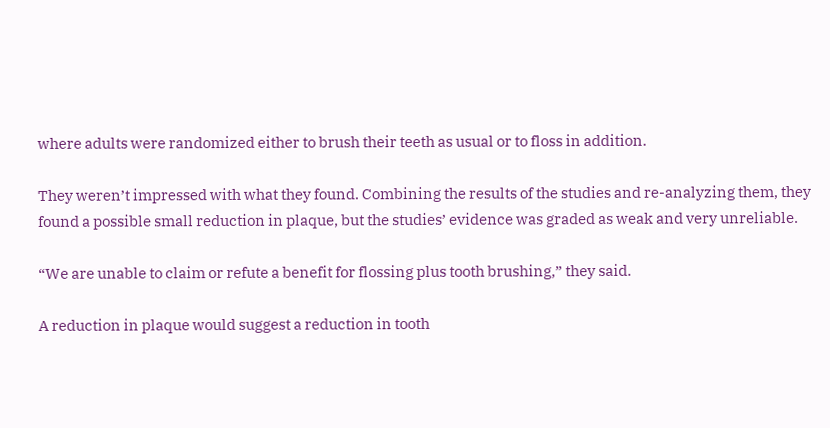where adults were randomized either to brush their teeth as usual or to floss in addition.

They weren’t impressed with what they found. Combining the results of the studies and re-analyzing them, they found a possible small reduction in plaque, but the studies’ evidence was graded as weak and very unreliable.

“We are unable to claim or refute a benefit for flossing plus tooth brushing,” they said.

A reduction in plaque would suggest a reduction in tooth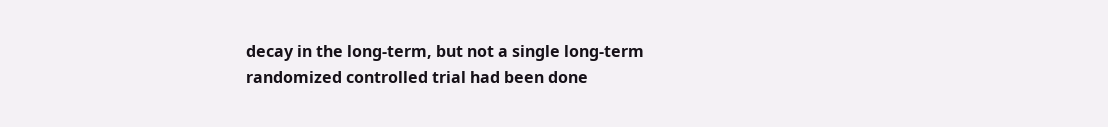decay in the long-term, but not a single long-term randomized controlled trial had been done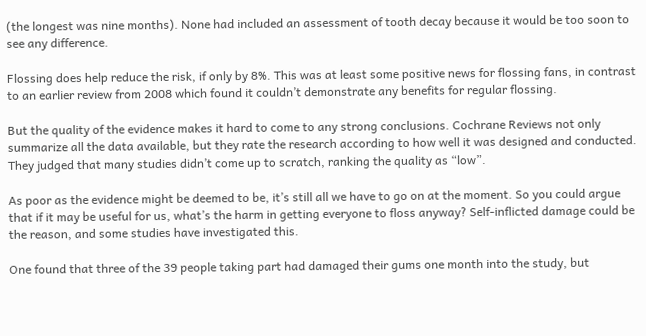(the longest was nine months). None had included an assessment of tooth decay because it would be too soon to see any difference.

Flossing does help reduce the risk, if only by 8%. This was at least some positive news for flossing fans, in contrast to an earlier review from 2008 which found it couldn’t demonstrate any benefits for regular flossing.

But the quality of the evidence makes it hard to come to any strong conclusions. Cochrane Reviews not only summarize all the data available, but they rate the research according to how well it was designed and conducted. They judged that many studies didn’t come up to scratch, ranking the quality as “low”.

As poor as the evidence might be deemed to be, it’s still all we have to go on at the moment. So you could argue that if it may be useful for us, what’s the harm in getting everyone to floss anyway? Self-inflicted damage could be the reason, and some studies have investigated this.

One found that three of the 39 people taking part had damaged their gums one month into the study, but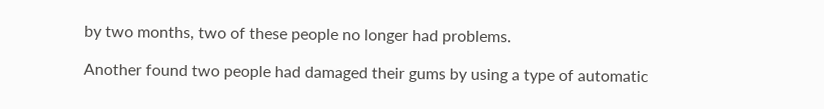by two months, two of these people no longer had problems.

Another found two people had damaged their gums by using a type of automatic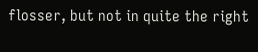flosser, but not in quite the right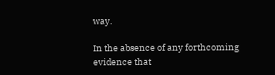way.

In the absence of any forthcoming evidence that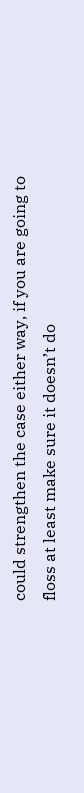could strengthen the case either way, if you are going to floss at least make sure it doesn’t do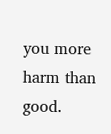you more harm than good.